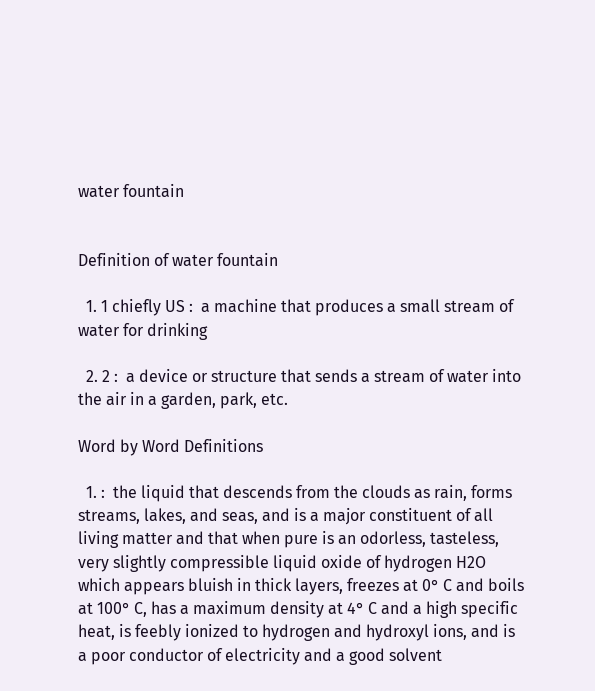water fountain


Definition of water fountain

  1. 1 chiefly US :  a machine that produces a small stream of water for drinking

  2. 2 :  a device or structure that sends a stream of water into the air in a garden, park, etc.

Word by Word Definitions

  1. :  the liquid that descends from the clouds as rain, forms streams, lakes, and seas, and is a major constituent of all living matter and that when pure is an odorless, tasteless, very slightly compressible liquid oxide of hydrogen H2O which appears bluish in thick layers, freezes at 0° C and boils at 100° C, has a maximum density at 4° C and a high specific heat, is feebly ionized to hydrogen and hydroxyl ions, and is a poor conductor of electricity and a good solvent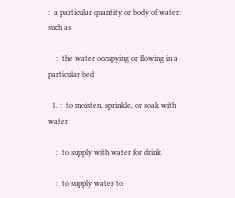:  a particular quantity or body of water: such as

    :  the water occupying or flowing in a particular bed

  1. :  to moisten, sprinkle, or soak with water

    :  to supply with water for drink

    :  to supply water to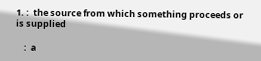1. :  the source from which something proceeds or is supplied

    :  a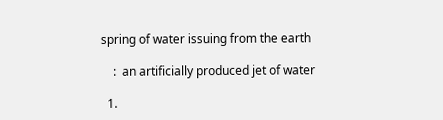spring of water issuing from the earth

    :  an artificially produced jet of water

  1.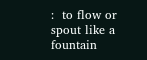:  to flow or spout like a fountain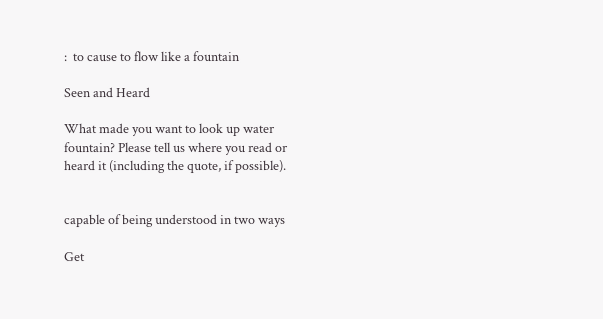:  to cause to flow like a fountain

Seen and Heard

What made you want to look up water fountain? Please tell us where you read or heard it (including the quote, if possible).


capable of being understood in two ways

Get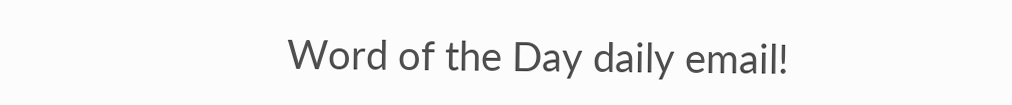Word of the Day daily email!